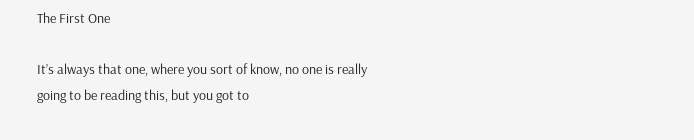The First One

It’s always that one, where you sort of know, no one is really going to be reading this, but you got to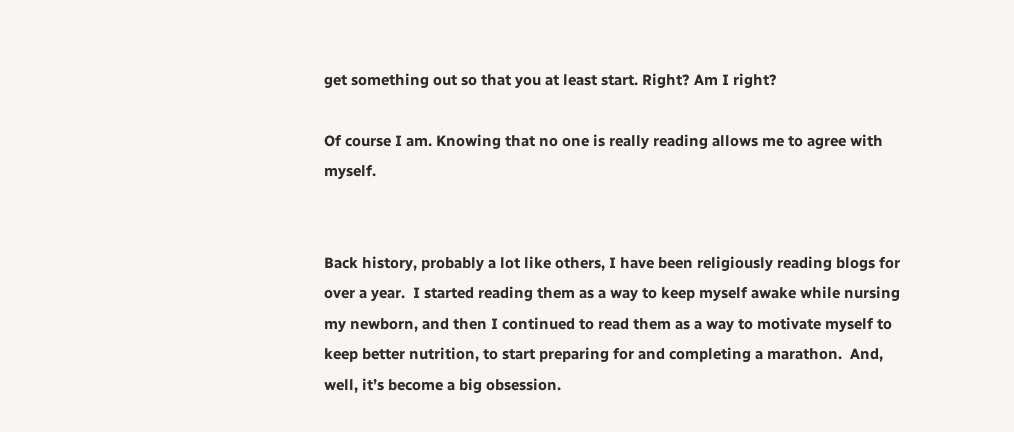get something out so that you at least start. Right? Am I right?

Of course I am. Knowing that no one is really reading allows me to agree with myself.


Back history, probably a lot like others, I have been religiously reading blogs for over a year.  I started reading them as a way to keep myself awake while nursing my newborn, and then I continued to read them as a way to motivate myself to keep better nutrition, to start preparing for and completing a marathon.  And, well, it’s become a big obsession.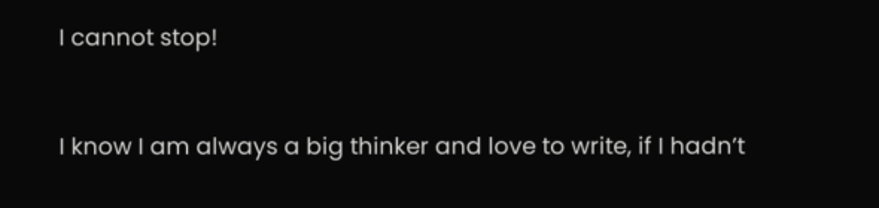I cannot stop!


I know I am always a big thinker and love to write, if I hadn’t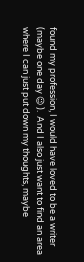found my profession, I would have loved to be a writer (maybe one day 😉 ).  And I also just want to find an area where I can just put down my thoughts, maybe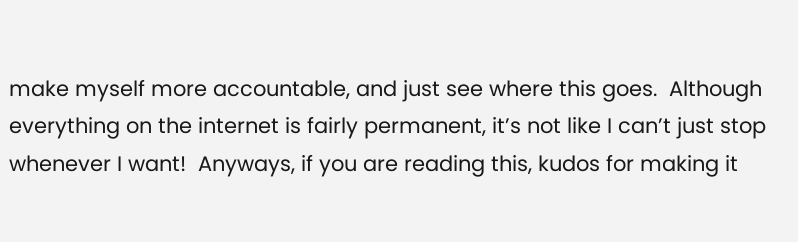make myself more accountable, and just see where this goes.  Although everything on the internet is fairly permanent, it’s not like I can’t just stop whenever I want!  Anyways, if you are reading this, kudos for making it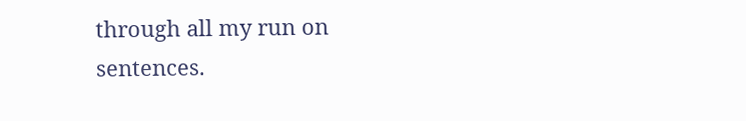through all my run on sentences.